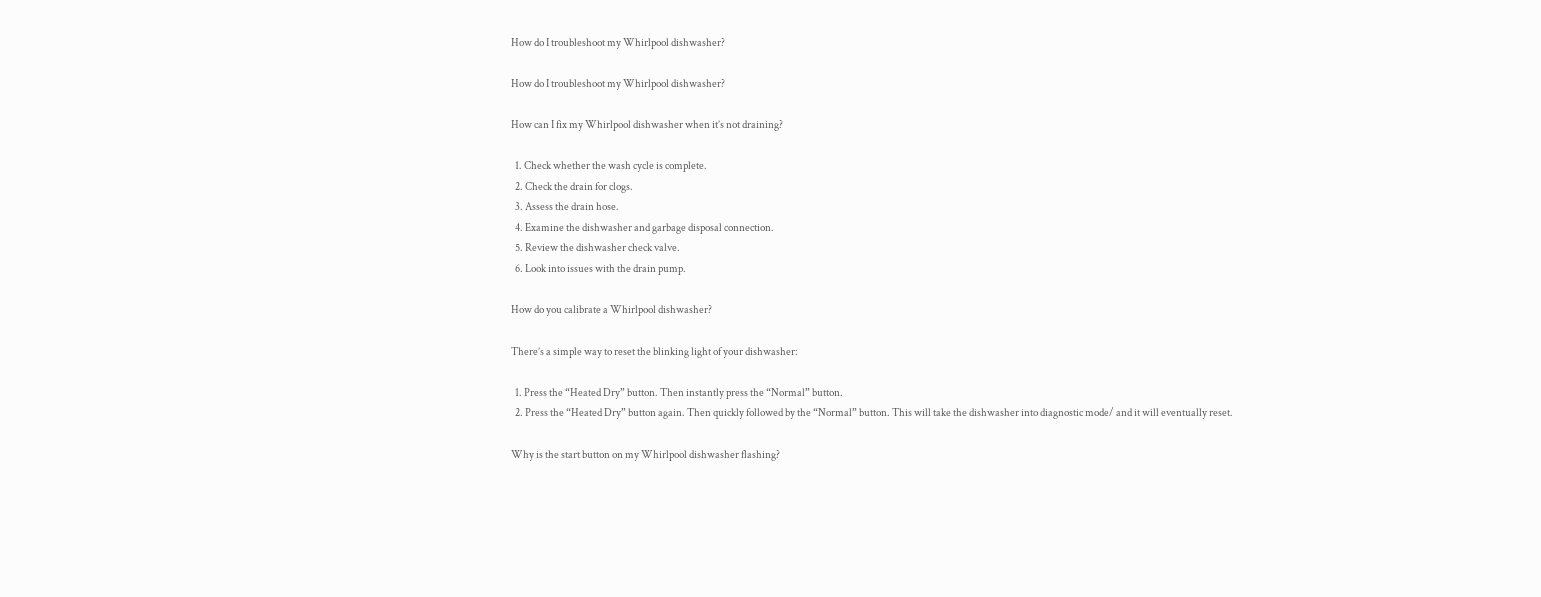How do I troubleshoot my Whirlpool dishwasher?

How do I troubleshoot my Whirlpool dishwasher?

How can I fix my Whirlpool dishwasher when it’s not draining?

  1. Check whether the wash cycle is complete.
  2. Check the drain for clogs.
  3. Assess the drain hose.
  4. Examine the dishwasher and garbage disposal connection.
  5. Review the dishwasher check valve.
  6. Look into issues with the drain pump.

How do you calibrate a Whirlpool dishwasher?

There’s a simple way to reset the blinking light of your dishwasher:

  1. Press the “Heated Dry” button. Then instantly press the “Normal” button.
  2. Press the “Heated Dry” button again. Then quickly followed by the “Normal” button. This will take the dishwasher into diagnostic mode/ and it will eventually reset.

Why is the start button on my Whirlpool dishwasher flashing?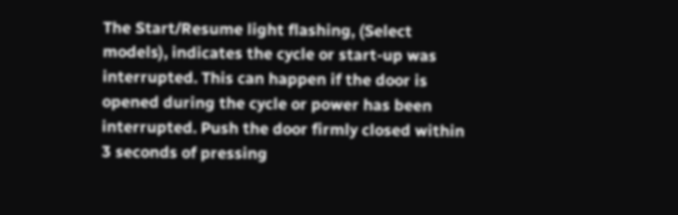The Start/Resume light flashing, (Select models), indicates the cycle or start-up was interrupted. This can happen if the door is opened during the cycle or power has been interrupted. Push the door firmly closed within 3 seconds of pressing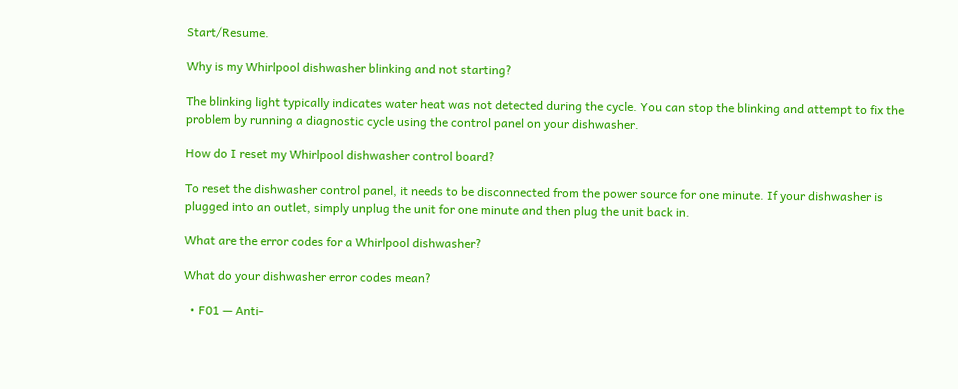Start/Resume.

Why is my Whirlpool dishwasher blinking and not starting?

The blinking light typically indicates water heat was not detected during the cycle. You can stop the blinking and attempt to fix the problem by running a diagnostic cycle using the control panel on your dishwasher.

How do I reset my Whirlpool dishwasher control board?

To reset the dishwasher control panel, it needs to be disconnected from the power source for one minute. If your dishwasher is plugged into an outlet, simply unplug the unit for one minute and then plug the unit back in.

What are the error codes for a Whirlpool dishwasher?

What do your dishwasher error codes mean?

  • F01 — Anti-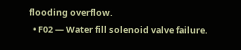flooding overflow.
  • F02 — Water fill solenoid valve failure.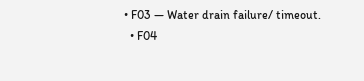• F03 — Water drain failure/ timeout.
  • F04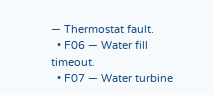— Thermostat fault.
  • F06 — Water fill timeout.
  • F07 — Water turbine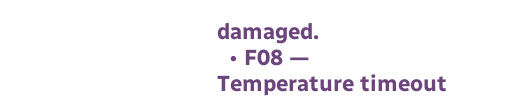damaged.
  • F08 — Temperature timeout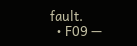fault.
  • F09 —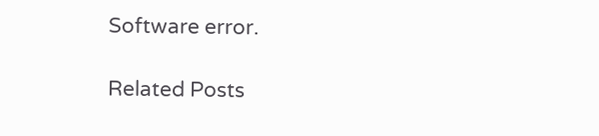Software error.

Related Posts